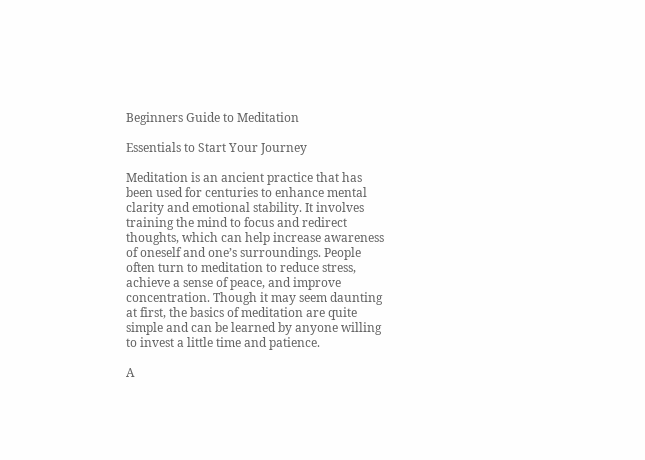Beginners Guide to Meditation

Essentials to Start Your Journey

Meditation is an ancient practice that has been used for centuries to enhance mental clarity and emotional stability. It involves training the mind to focus and redirect thoughts, which can help increase awareness of oneself and one’s surroundings. People often turn to meditation to reduce stress, achieve a sense of peace, and improve concentration. Though it may seem daunting at first, the basics of meditation are quite simple and can be learned by anyone willing to invest a little time and patience.

A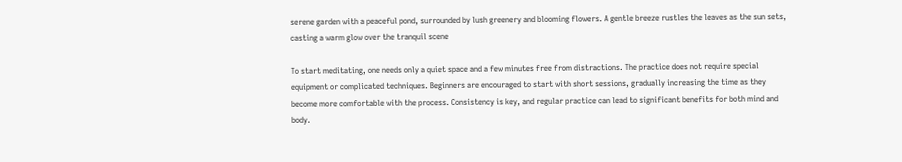serene garden with a peaceful pond, surrounded by lush greenery and blooming flowers. A gentle breeze rustles the leaves as the sun sets, casting a warm glow over the tranquil scene

To start meditating, one needs only a quiet space and a few minutes free from distractions. The practice does not require special equipment or complicated techniques. Beginners are encouraged to start with short sessions, gradually increasing the time as they become more comfortable with the process. Consistency is key, and regular practice can lead to significant benefits for both mind and body.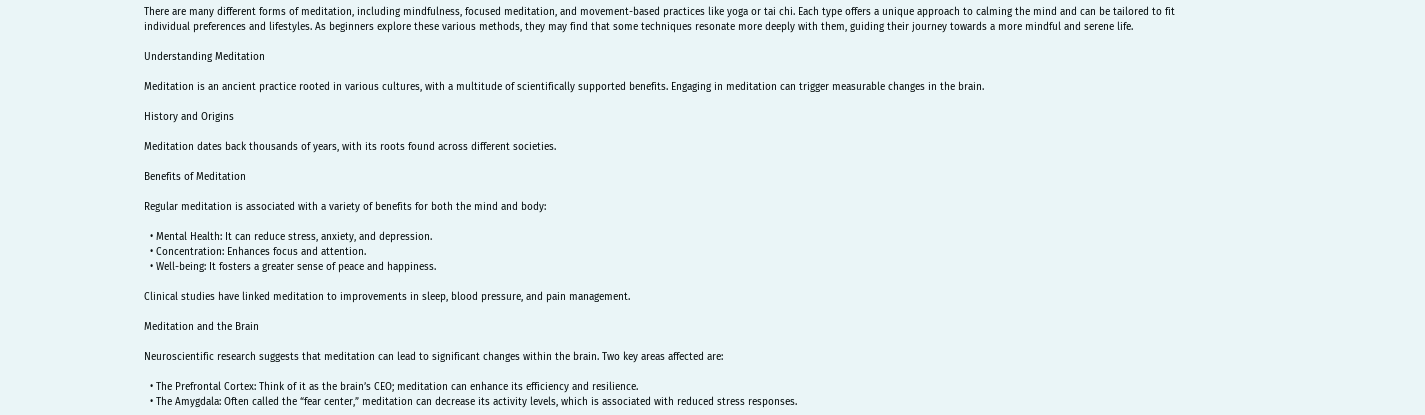There are many different forms of meditation, including mindfulness, focused meditation, and movement-based practices like yoga or tai chi. Each type offers a unique approach to calming the mind and can be tailored to fit individual preferences and lifestyles. As beginners explore these various methods, they may find that some techniques resonate more deeply with them, guiding their journey towards a more mindful and serene life.

Understanding Meditation

Meditation is an ancient practice rooted in various cultures, with a multitude of scientifically supported benefits. Engaging in meditation can trigger measurable changes in the brain.

History and Origins

Meditation dates back thousands of years, with its roots found across different societies.

Benefits of Meditation

Regular meditation is associated with a variety of benefits for both the mind and body:

  • Mental Health: It can reduce stress, anxiety, and depression.
  • Concentration: Enhances focus and attention.
  • Well-being: It fosters a greater sense of peace and happiness.

Clinical studies have linked meditation to improvements in sleep, blood pressure, and pain management.

Meditation and the Brain

Neuroscientific research suggests that meditation can lead to significant changes within the brain. Two key areas affected are:

  • The Prefrontal Cortex: Think of it as the brain’s CEO; meditation can enhance its efficiency and resilience.
  • The Amygdala: Often called the “fear center,” meditation can decrease its activity levels, which is associated with reduced stress responses.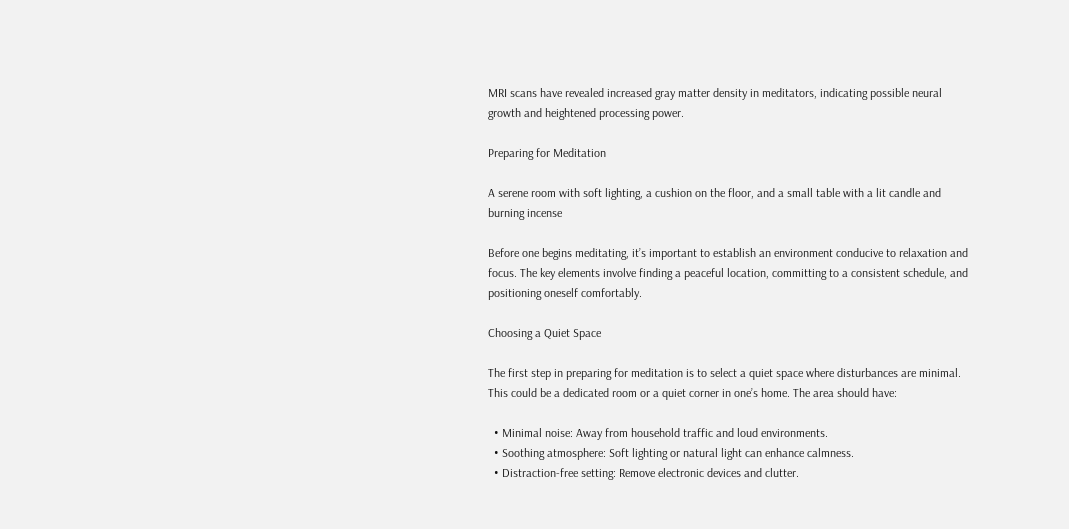MRI scans have revealed increased gray matter density in meditators, indicating possible neural growth and heightened processing power.

Preparing for Meditation

A serene room with soft lighting, a cushion on the floor, and a small table with a lit candle and burning incense

Before one begins meditating, it’s important to establish an environment conducive to relaxation and focus. The key elements involve finding a peaceful location, committing to a consistent schedule, and positioning oneself comfortably.

Choosing a Quiet Space

The first step in preparing for meditation is to select a quiet space where disturbances are minimal. This could be a dedicated room or a quiet corner in one’s home. The area should have:

  • Minimal noise: Away from household traffic and loud environments.
  • Soothing atmosphere: Soft lighting or natural light can enhance calmness.
  • Distraction-free setting: Remove electronic devices and clutter.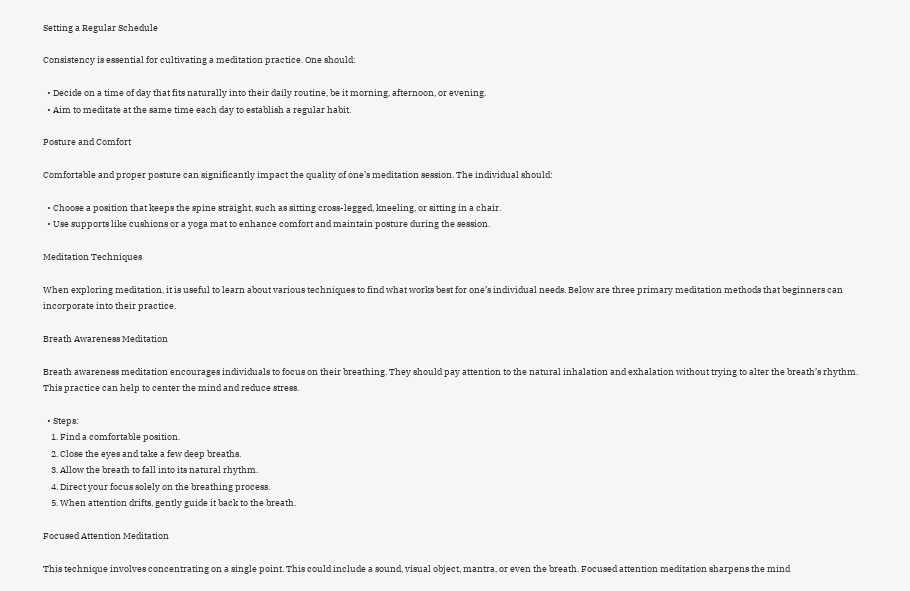Setting a Regular Schedule

Consistency is essential for cultivating a meditation practice. One should:

  • Decide on a time of day that fits naturally into their daily routine, be it morning, afternoon, or evening.
  • Aim to meditate at the same time each day to establish a regular habit.

Posture and Comfort

Comfortable and proper posture can significantly impact the quality of one’s meditation session. The individual should:

  • Choose a position that keeps the spine straight, such as sitting cross-legged, kneeling, or sitting in a chair.
  • Use supports like cushions or a yoga mat to enhance comfort and maintain posture during the session.

Meditation Techniques

When exploring meditation, it is useful to learn about various techniques to find what works best for one’s individual needs. Below are three primary meditation methods that beginners can incorporate into their practice.

Breath Awareness Meditation

Breath awareness meditation encourages individuals to focus on their breathing. They should pay attention to the natural inhalation and exhalation without trying to alter the breath’s rhythm. This practice can help to center the mind and reduce stress.

  • Steps:
    1. Find a comfortable position.
    2. Close the eyes and take a few deep breaths.
    3. Allow the breath to fall into its natural rhythm.
    4. Direct your focus solely on the breathing process.
    5. When attention drifts, gently guide it back to the breath.

Focused Attention Meditation

This technique involves concentrating on a single point. This could include a sound, visual object, mantra, or even the breath. Focused attention meditation sharpens the mind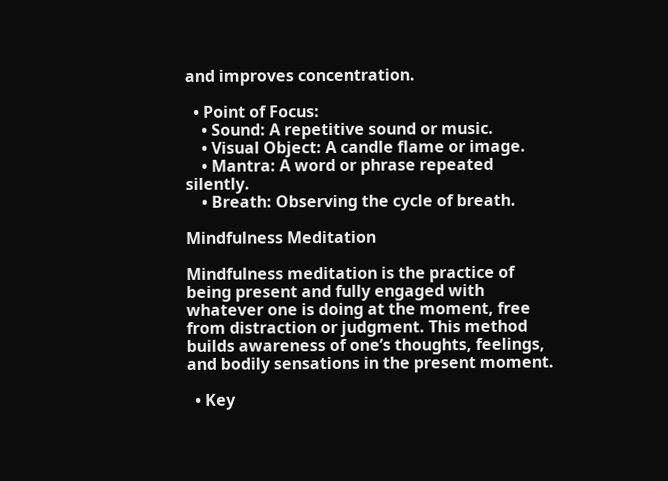and improves concentration.

  • Point of Focus:
    • Sound: A repetitive sound or music.
    • Visual Object: A candle flame or image.
    • Mantra: A word or phrase repeated silently.
    • Breath: Observing the cycle of breath.

Mindfulness Meditation

Mindfulness meditation is the practice of being present and fully engaged with whatever one is doing at the moment, free from distraction or judgment. This method builds awareness of one’s thoughts, feelings, and bodily sensations in the present moment.

  • Key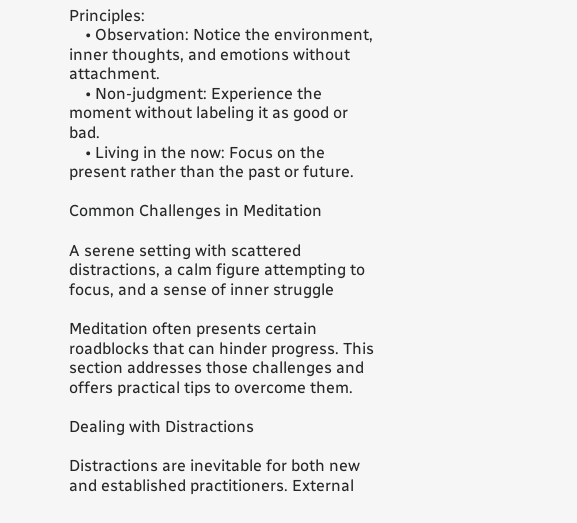Principles:
    • Observation: Notice the environment, inner thoughts, and emotions without attachment.
    • Non-judgment: Experience the moment without labeling it as good or bad.
    • Living in the now: Focus on the present rather than the past or future.

Common Challenges in Meditation

A serene setting with scattered distractions, a calm figure attempting to focus, and a sense of inner struggle

Meditation often presents certain roadblocks that can hinder progress. This section addresses those challenges and offers practical tips to overcome them.

Dealing with Distractions

Distractions are inevitable for both new and established practitioners. External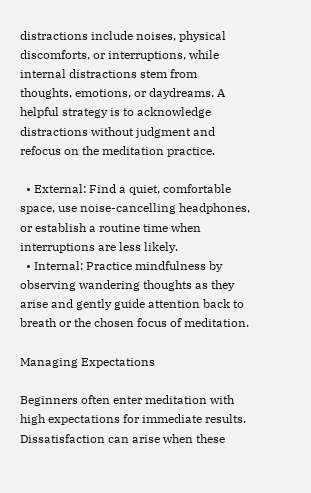distractions include noises, physical discomforts, or interruptions, while internal distractions stem from thoughts, emotions, or daydreams. A helpful strategy is to acknowledge distractions without judgment and refocus on the meditation practice.

  • External: Find a quiet, comfortable space, use noise-cancelling headphones, or establish a routine time when interruptions are less likely.
  • Internal: Practice mindfulness by observing wandering thoughts as they arise and gently guide attention back to breath or the chosen focus of meditation.

Managing Expectations

Beginners often enter meditation with high expectations for immediate results. Dissatisfaction can arise when these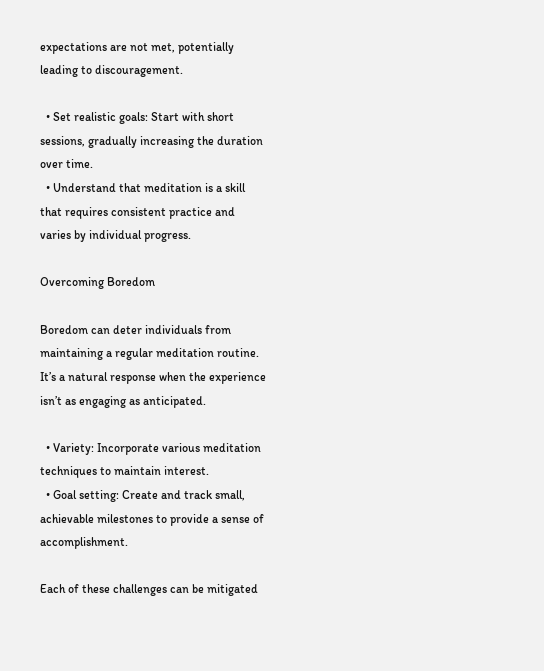expectations are not met, potentially leading to discouragement.

  • Set realistic goals: Start with short sessions, gradually increasing the duration over time.
  • Understand that meditation is a skill that requires consistent practice and varies by individual progress.

Overcoming Boredom

Boredom can deter individuals from maintaining a regular meditation routine. It’s a natural response when the experience isn’t as engaging as anticipated.

  • Variety: Incorporate various meditation techniques to maintain interest.
  • Goal setting: Create and track small, achievable milestones to provide a sense of accomplishment.

Each of these challenges can be mitigated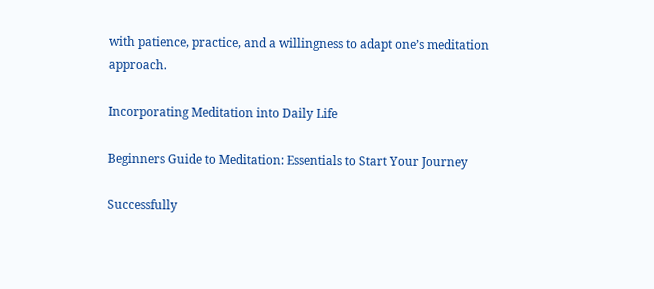with patience, practice, and a willingness to adapt one’s meditation approach.

Incorporating Meditation into Daily Life

Beginners Guide to Meditation: Essentials to Start Your Journey

Successfully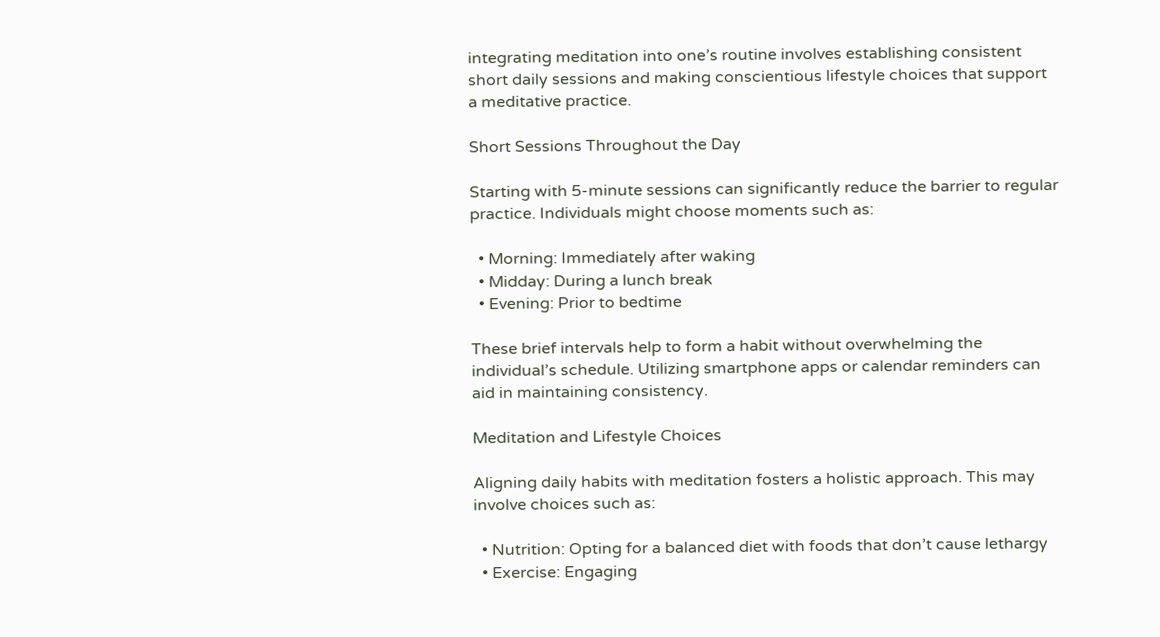integrating meditation into one’s routine involves establishing consistent short daily sessions and making conscientious lifestyle choices that support a meditative practice.

Short Sessions Throughout the Day

Starting with 5-minute sessions can significantly reduce the barrier to regular practice. Individuals might choose moments such as:

  • Morning: Immediately after waking
  • Midday: During a lunch break
  • Evening: Prior to bedtime

These brief intervals help to form a habit without overwhelming the individual’s schedule. Utilizing smartphone apps or calendar reminders can aid in maintaining consistency.

Meditation and Lifestyle Choices

Aligning daily habits with meditation fosters a holistic approach. This may involve choices such as:

  • Nutrition: Opting for a balanced diet with foods that don’t cause lethargy
  • Exercise: Engaging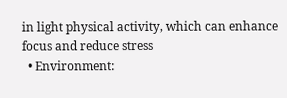in light physical activity, which can enhance focus and reduce stress
  • Environment: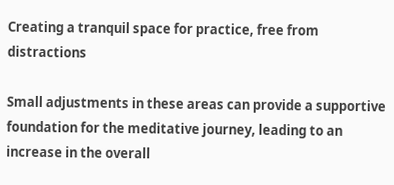Creating a tranquil space for practice, free from distractions

Small adjustments in these areas can provide a supportive foundation for the meditative journey, leading to an increase in the overall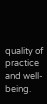quality of practice and well-being.